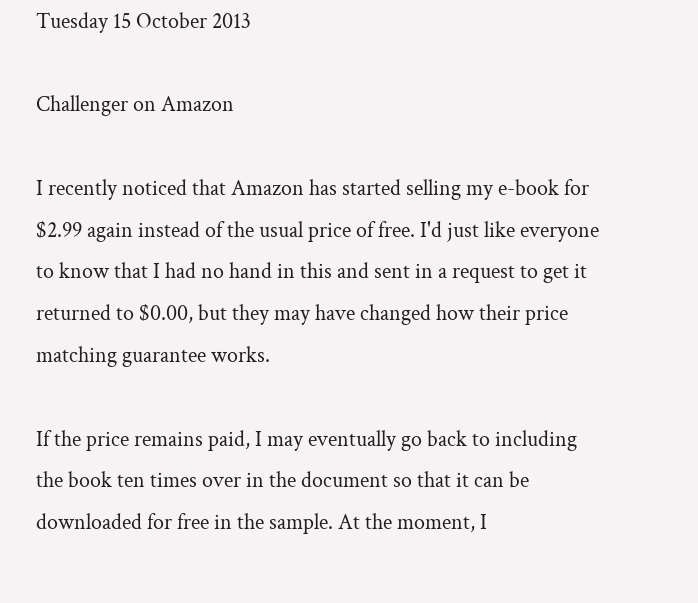Tuesday 15 October 2013

Challenger on Amazon

I recently noticed that Amazon has started selling my e-book for $2.99 again instead of the usual price of free. I'd just like everyone to know that I had no hand in this and sent in a request to get it returned to $0.00, but they may have changed how their price matching guarantee works.

If the price remains paid, I may eventually go back to including the book ten times over in the document so that it can be downloaded for free in the sample. At the moment, I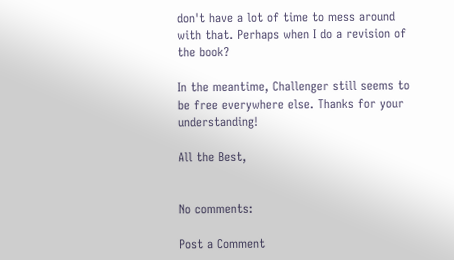don't have a lot of time to mess around with that. Perhaps when I do a revision of the book?

In the meantime, Challenger still seems to be free everywhere else. Thanks for your understanding!

All the Best,


No comments:

Post a Comment